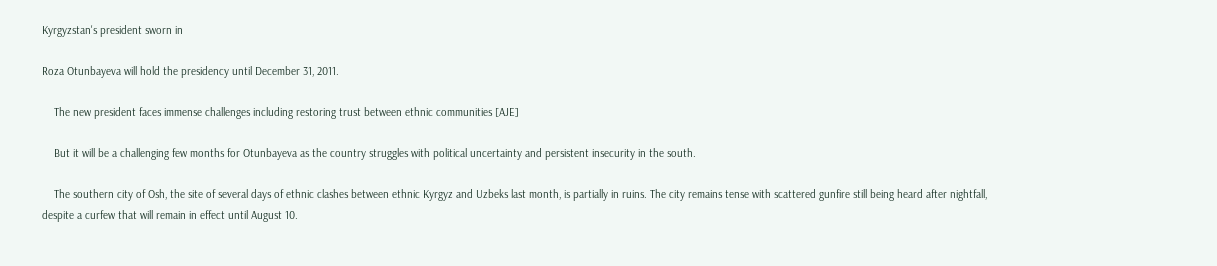Kyrgyzstan's president sworn in

Roza Otunbayeva will hold the presidency until December 31, 2011.

    The new president faces immense challenges including restoring trust between ethnic communities [AJE]

    But it will be a challenging few months for Otunbayeva as the country struggles with political uncertainty and persistent insecurity in the south.

    The southern city of Osh, the site of several days of ethnic clashes between ethnic Kyrgyz and Uzbeks last month, is partially in ruins. The city remains tense with scattered gunfire still being heard after nightfall, despite a curfew that will remain in effect until August 10.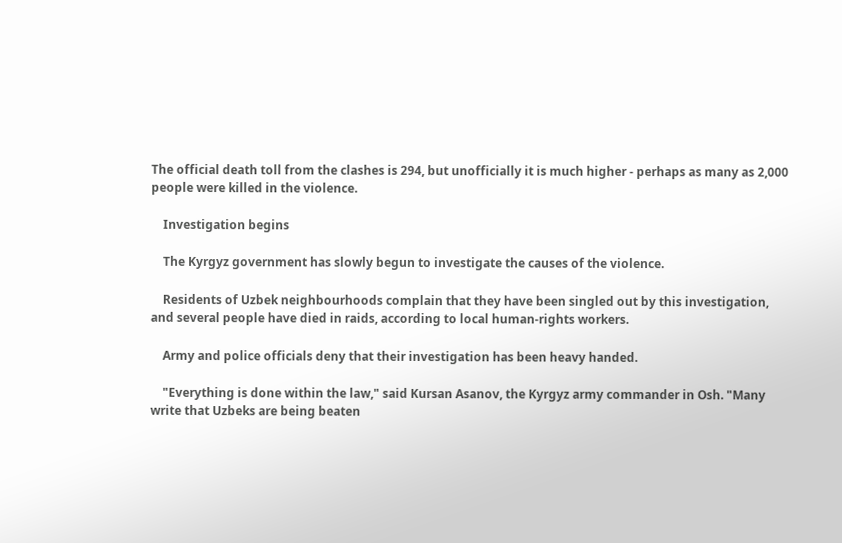The official death toll from the clashes is 294, but unofficially it is much higher - perhaps as many as 2,000 people were killed in the violence.

    Investigation begins

    The Kyrgyz government has slowly begun to investigate the causes of the violence.

    Residents of Uzbek neighbourhoods complain that they have been singled out by this investigation, and several people have died in raids, according to local human-rights workers.

    Army and police officials deny that their investigation has been heavy handed.

    "Everything is done within the law," said Kursan Asanov, the Kyrgyz army commander in Osh. "Many write that Uzbeks are being beaten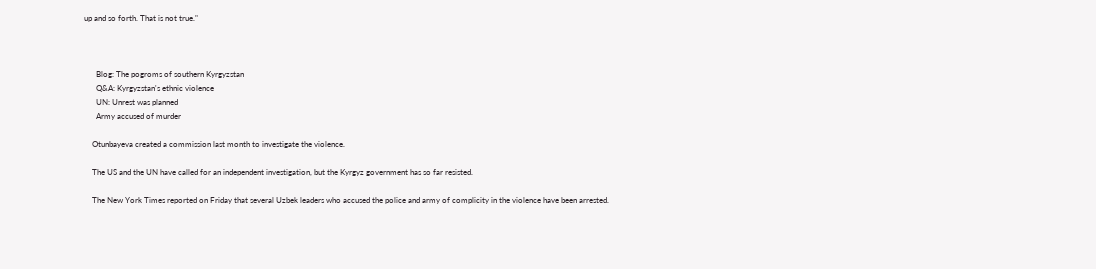up and so forth. That is not true."



      Blog: The pogroms of southern Kyrgyzstan
      Q&A: Kyrgyzstan's ethnic violence
      UN: Unrest was planned
      Army accused of murder

    Otunbayeva created a commission last month to investigate the violence.

    The US and the UN have called for an independent investigation, but the Kyrgyz government has so far resisted.

    The New York Times reported on Friday that several Uzbek leaders who accused the police and army of complicity in the violence have been arrested.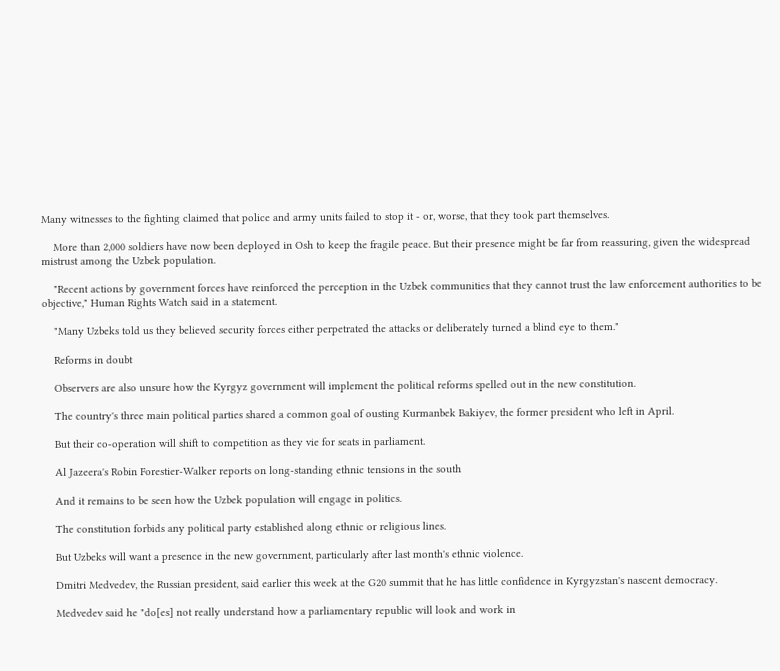Many witnesses to the fighting claimed that police and army units failed to stop it - or, worse, that they took part themselves.

    More than 2,000 soldiers have now been deployed in Osh to keep the fragile peace. But their presence might be far from reassuring, given the widespread mistrust among the Uzbek population.

    "Recent actions by government forces have reinforced the perception in the Uzbek communities that they cannot trust the law enforcement authorities to be objective," Human Rights Watch said in a statement.

    "Many Uzbeks told us they believed security forces either perpetrated the attacks or deliberately turned a blind eye to them."

    Reforms in doubt

    Observers are also unsure how the Kyrgyz government will implement the political reforms spelled out in the new constitution.

    The country's three main political parties shared a common goal of ousting Kurmanbek Bakiyev, the former president who left in April.

    But their co-operation will shift to competition as they vie for seats in parliament.

    Al Jazeera's Robin Forestier-Walker reports on long-standing ethnic tensions in the south

    And it remains to be seen how the Uzbek population will engage in politics.

    The constitution forbids any political party established along ethnic or religious lines.

    But Uzbeks will want a presence in the new government, particularly after last month's ethnic violence.

    Dmitri Medvedev, the Russian president, said earlier this week at the G20 summit that he has little confidence in Kyrgyzstan's nascent democracy.

    Medvedev said he "do[es] not really understand how a parliamentary republic will look and work in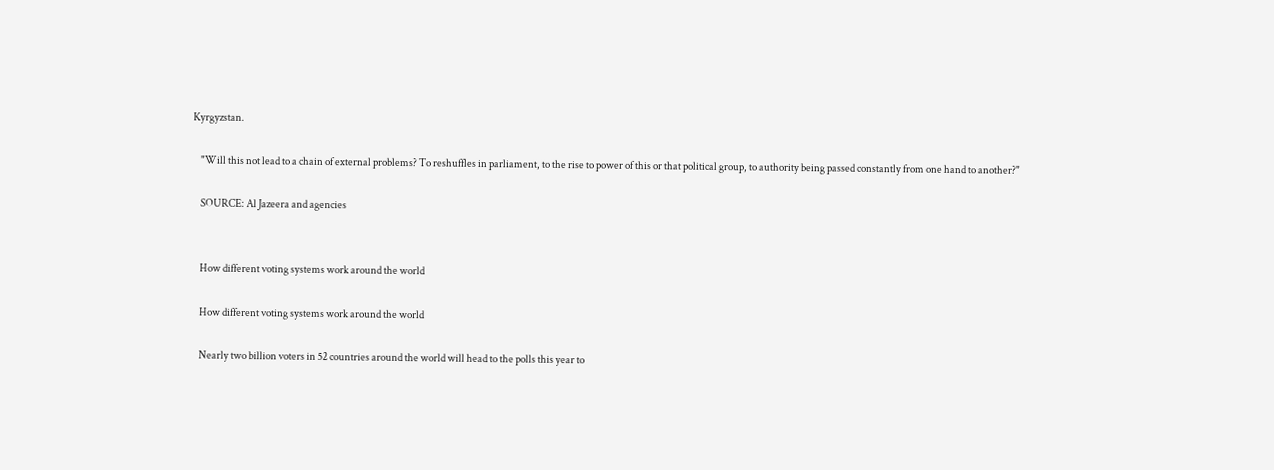Kyrgyzstan.

    "Will this not lead to a chain of external problems? To reshuffles in parliament, to the rise to power of this or that political group, to authority being passed constantly from one hand to another?"

    SOURCE: Al Jazeera and agencies


    How different voting systems work around the world

    How different voting systems work around the world

    Nearly two billion voters in 52 countries around the world will head to the polls this year to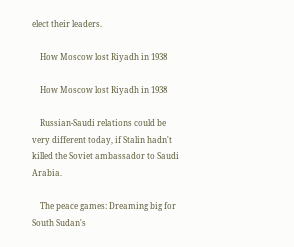elect their leaders.

    How Moscow lost Riyadh in 1938

    How Moscow lost Riyadh in 1938

    Russian-Saudi relations could be very different today, if Stalin hadn't killed the Soviet ambassador to Saudi Arabia.

    The peace games: Dreaming big for South Sudan's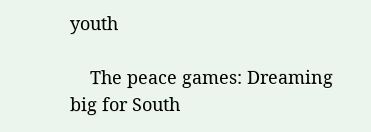youth

    The peace games: Dreaming big for South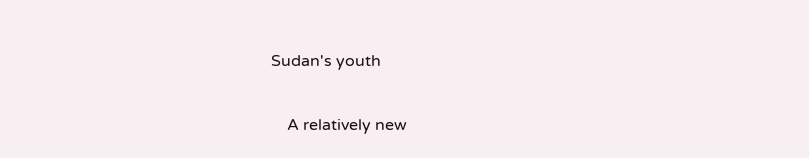Sudan's youth

    A relatively new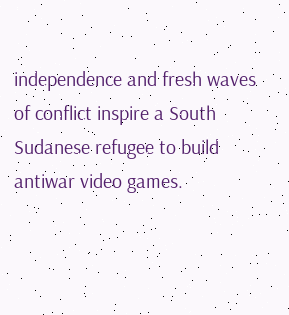independence and fresh waves of conflict inspire a South Sudanese refugee to build antiwar video games.